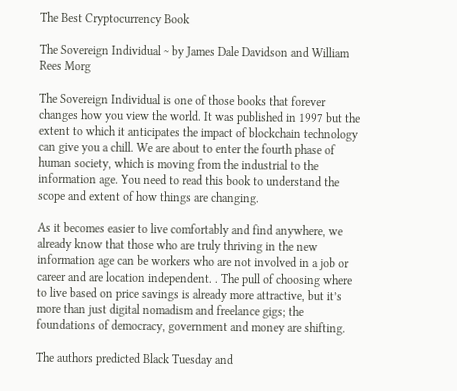The Best Cryptocurrency Book

The Sovereign Individual ~ by James Dale Davidson and William Rees Morg

The Sovereign Individual is one of those books that forever changes how you view the world. It was published in 1997 but the extent to which it anticipates the impact of blockchain technology can give you a chill. We are about to enter the fourth phase of human society, which is moving from the industrial to the information age. You need to read this book to understand the scope and extent of how things are changing.

As it becomes easier to live comfortably and find anywhere, we already know that those who are truly thriving in the new information age can be workers who are not involved in a job or career and are location independent. . The pull of choosing where to live based on price savings is already more attractive, but it’s more than just digital nomadism and freelance gigs; the foundations of democracy, government and money are shifting.

The authors predicted Black Tuesday and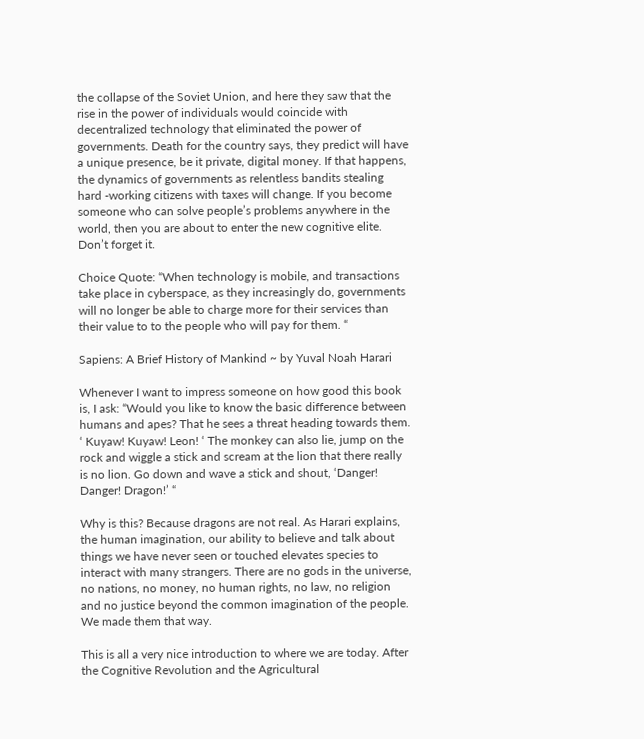the collapse of the Soviet Union, and here they saw that the rise in the power of individuals would coincide with decentralized technology that eliminated the power of governments. Death for the country says, they predict will have a unique presence, be it private, digital money. If that happens, the dynamics of governments as relentless bandits stealing hard -working citizens with taxes will change. If you become someone who can solve people’s problems anywhere in the world, then you are about to enter the new cognitive elite. Don’t forget it.

Choice Quote: “When technology is mobile, and transactions take place in cyberspace, as they increasingly do, governments will no longer be able to charge more for their services than their value to to the people who will pay for them. “

Sapiens: A Brief History of Mankind ~ by Yuval Noah Harari

Whenever I want to impress someone on how good this book is, I ask: “Would you like to know the basic difference between humans and apes? That he sees a threat heading towards them. ‘ Kuyaw! Kuyaw! Leon! ‘ The monkey can also lie, jump on the rock and wiggle a stick and scream at the lion that there really is no lion. Go down and wave a stick and shout, ‘Danger! Danger! Dragon!’ “

Why is this? Because dragons are not real. As Harari explains, the human imagination, our ability to believe and talk about things we have never seen or touched elevates species to interact with many strangers. There are no gods in the universe, no nations, no money, no human rights, no law, no religion and no justice beyond the common imagination of the people. We made them that way.

This is all a very nice introduction to where we are today. After the Cognitive Revolution and the Agricultural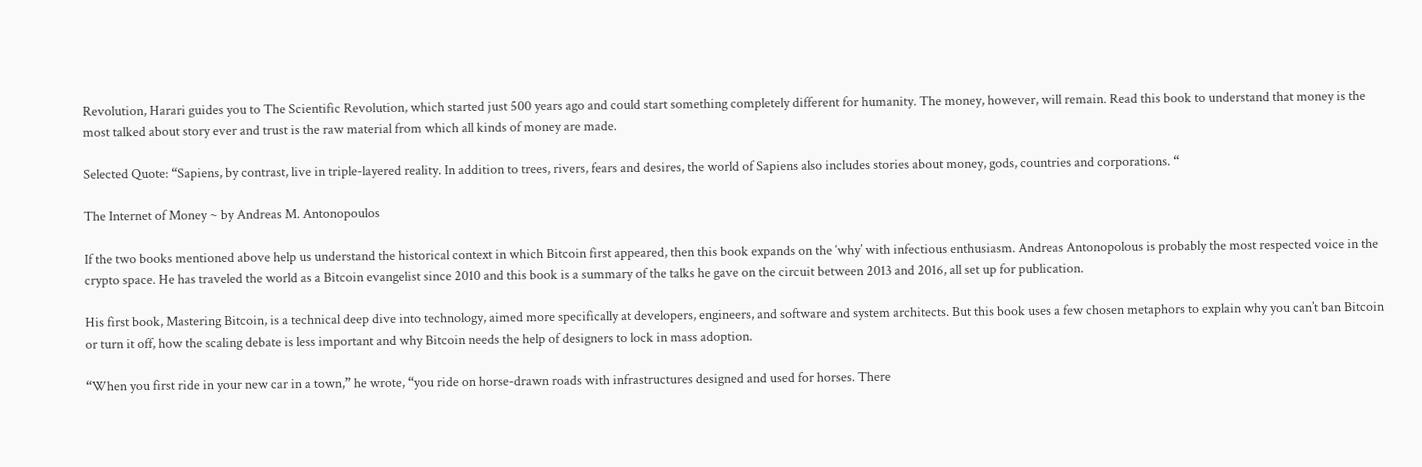Revolution, Harari guides you to The Scientific Revolution, which started just 500 years ago and could start something completely different for humanity. The money, however, will remain. Read this book to understand that money is the most talked about story ever and trust is the raw material from which all kinds of money are made.

Selected Quote: “Sapiens, by contrast, live in triple-layered reality. In addition to trees, rivers, fears and desires, the world of Sapiens also includes stories about money, gods, countries and corporations. “

The Internet of Money ~ by Andreas M. Antonopoulos

If the two books mentioned above help us understand the historical context in which Bitcoin first appeared, then this book expands on the ‘why’ with infectious enthusiasm. Andreas Antonopolous is probably the most respected voice in the crypto space. He has traveled the world as a Bitcoin evangelist since 2010 and this book is a summary of the talks he gave on the circuit between 2013 and 2016, all set up for publication.

His first book, Mastering Bitcoin, is a technical deep dive into technology, aimed more specifically at developers, engineers, and software and system architects. But this book uses a few chosen metaphors to explain why you can’t ban Bitcoin or turn it off, how the scaling debate is less important and why Bitcoin needs the help of designers to lock in mass adoption.

“When you first ride in your new car in a town,” he wrote, “you ride on horse-drawn roads with infrastructures designed and used for horses. There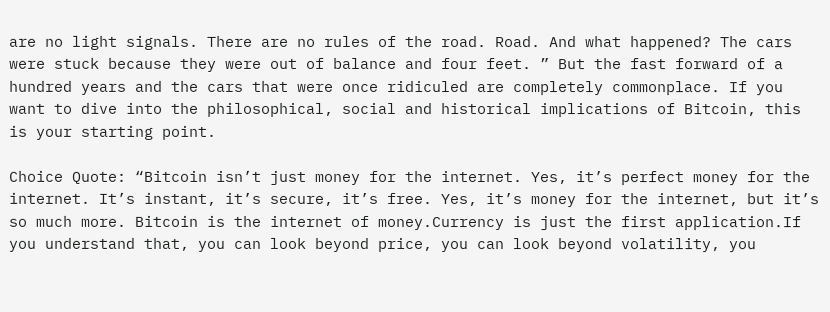are no light signals. There are no rules of the road. Road. And what happened? The cars were stuck because they were out of balance and four feet. ” But the fast forward of a hundred years and the cars that were once ridiculed are completely commonplace. If you want to dive into the philosophical, social and historical implications of Bitcoin, this is your starting point.

Choice Quote: “Bitcoin isn’t just money for the internet. Yes, it’s perfect money for the internet. It’s instant, it’s secure, it’s free. Yes, it’s money for the internet, but it’s so much more. Bitcoin is the internet of money.Currency is just the first application.If you understand that, you can look beyond price, you can look beyond volatility, you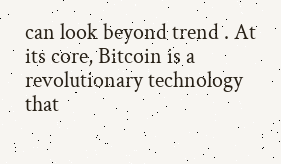can look beyond trend . At its core, Bitcoin is a revolutionary technology that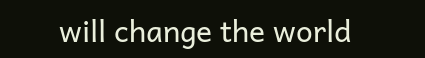will change the world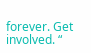forever. Get involved. “